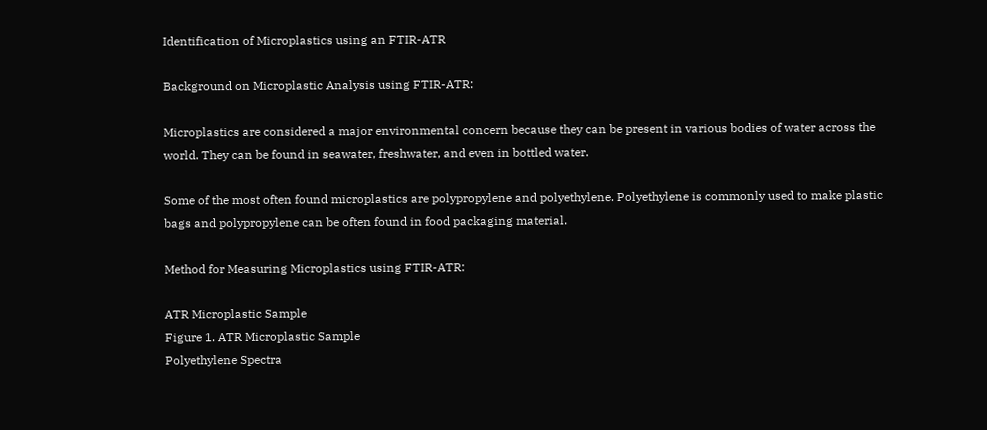Identification of Microplastics using an FTIR-ATR

Background on Microplastic Analysis using FTIR-ATR:

Microplastics are considered a major environmental concern because they can be present in various bodies of water across the world. They can be found in seawater, freshwater, and even in bottled water.

Some of the most often found microplastics are polypropylene and polyethylene. Polyethylene is commonly used to make plastic bags and polypropylene can be often found in food packaging material.

Method for Measuring Microplastics using FTIR-ATR:

ATR Microplastic Sample
Figure 1. ATR Microplastic Sample
Polyethylene Spectra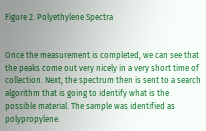Figure 2. Polyethylene Spectra


Once the measurement is completed, we can see that the peaks come out very nicely in a very short time of collection. Next, the spectrum then is sent to a search algorithm that is going to identify what is the possible material. The sample was identified as polypropylene.